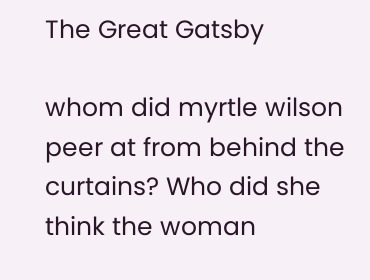The Great Gatsby

whom did myrtle wilson peer at from behind the curtains? Who did she think the woman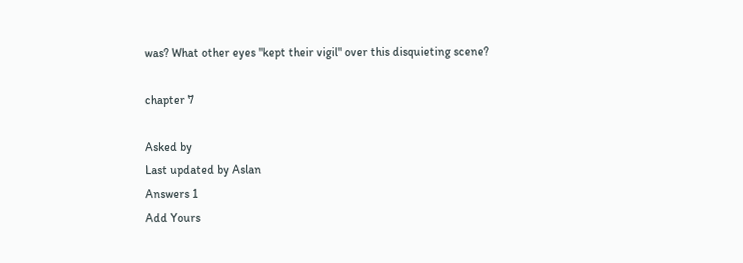was? What other eyes "kept their vigil" over this disquieting scene?

chapter 7

Asked by
Last updated by Aslan
Answers 1
Add Yours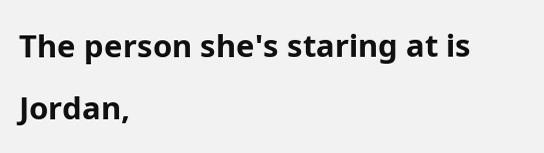The person she's staring at is Jordan,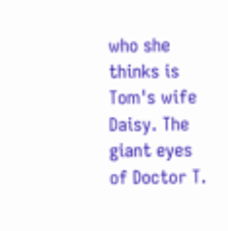who she thinks is Tom's wife Daisy. The giant eyes of Doctor T.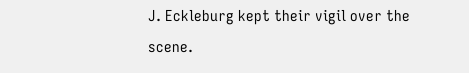J. Eckleburg kept their vigil over the scene.